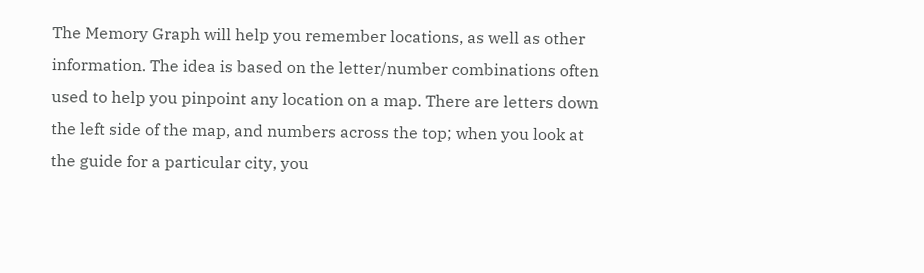The Memory Graph will help you remember locations, as well as other information. The idea is based on the letter/number combinations often used to help you pinpoint any location on a map. There are letters down the left side of the map, and numbers across the top; when you look at the guide for a particular city, you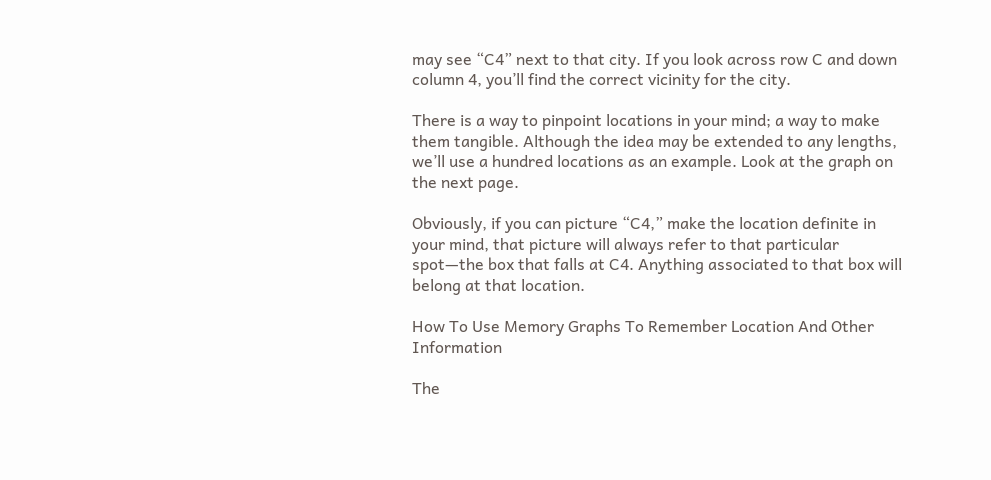may see “C4” next to that city. If you look across row C and down column 4, you’ll find the correct vicinity for the city.

There is a way to pinpoint locations in your mind; a way to make them tangible. Although the idea may be extended to any lengths, we’ll use a hundred locations as an example. Look at the graph on the next page.

Obviously, if you can picture “C4,” make the location definite in your mind, that picture will always refer to that particular spot—the box that falls at C4. Anything associated to that box will belong at that location.

How To Use Memory Graphs To Remember Location And Other Information

The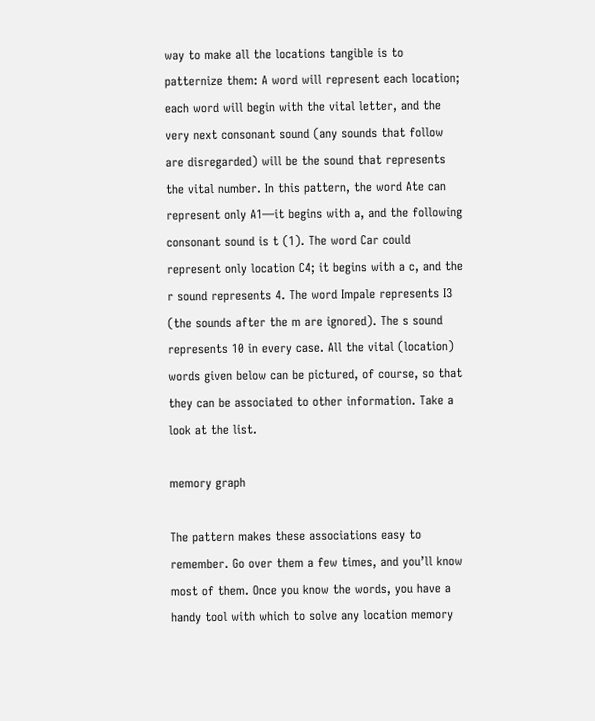way to make all the locations tangible is to patternize them: A word will represent each location; each word will begin with the vital letter, and the very next consonant sound (any sounds that follow are disregarded) will be the sound that represents the vital number. In this pattern, the word Ate can represent only A1—it begins with a, and the following consonant sound is t (1). The word Car could represent only location C4; it begins with a c, and the r sound represents 4. The word Impale represents I3 (the sounds after the m are ignored). The s sound represents 10 in every case. All the vital (location) words given below can be pictured, of course, so that they can be associated to other information. Take a look at the list.

memory graph

The pattern makes these associations easy to remember. Go over them a few times, and you’ll know most of them. Once you know the words, you have a handy tool with which to solve any location memory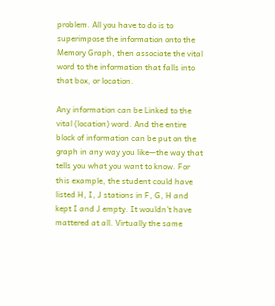problem. All you have to do is to superimpose the information onto the Memory Graph, then associate the vital word to the information that falls into that box, or location.

Any information can be Linked to the vital (location) word. And the entire block of information can be put on the graph in any way you like—the way that tells you what you want to know. For this example, the student could have listed H, I, J stations in F, G, H and kept I and J empty. It wouldn’t have mattered at all. Virtually the same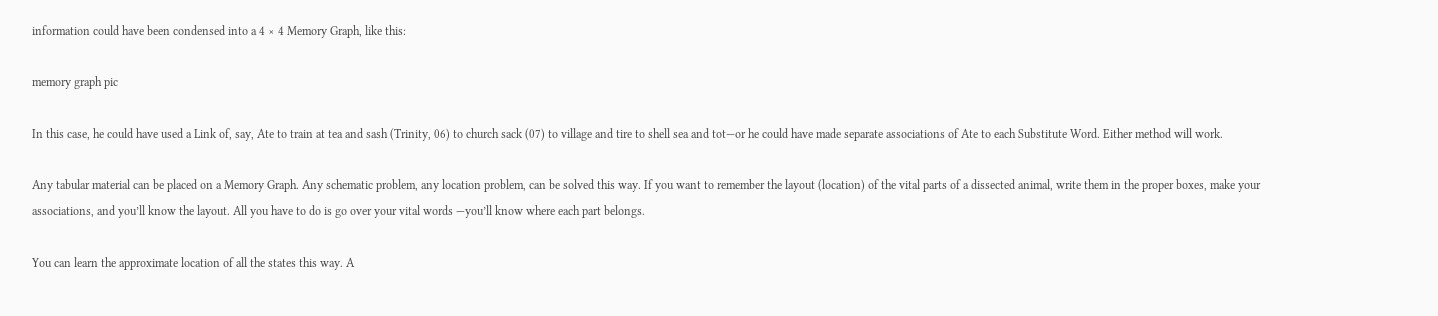information could have been condensed into a 4 × 4 Memory Graph, like this:

memory graph pic

In this case, he could have used a Link of, say, Ate to train at tea and sash (Trinity, 06) to church sack (07) to village and tire to shell sea and tot—or he could have made separate associations of Ate to each Substitute Word. Either method will work.

Any tabular material can be placed on a Memory Graph. Any schematic problem, any location problem, can be solved this way. If you want to remember the layout (location) of the vital parts of a dissected animal, write them in the proper boxes, make your associations, and you’ll know the layout. All you have to do is go over your vital words —you’ll know where each part belongs.

You can learn the approximate location of all the states this way. A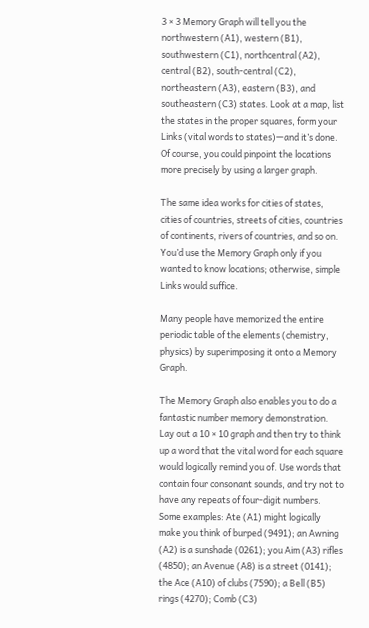3 × 3 Memory Graph will tell you the northwestern (A1), western (B1), southwestern (C1), northcentral (A2), central (B2), south-central (C2), northeastern (A3), eastern (B3), and southeastern (C3) states. Look at a map, list the states in the proper squares, form your Links (vital words to states)—and it’s done. Of course, you could pinpoint the locations more precisely by using a larger graph.

The same idea works for cities of states, cities of countries, streets of cities, countries of continents, rivers of countries, and so on. You’d use the Memory Graph only if you wanted to know locations; otherwise, simple Links would suffice.

Many people have memorized the entire periodic table of the elements (chemistry, physics) by superimposing it onto a Memory Graph.

The Memory Graph also enables you to do a fantastic number memory demonstration. Lay out a 10 × 10 graph and then try to think up a word that the vital word for each square would logically remind you of. Use words that contain four consonant sounds, and try not to have any repeats of four-digit numbers. Some examples: Ate (A1) might logically make you think of burped (9491); an Awning (A2) is a sunshade (0261); you Aim (A3) rifles (4850); an Avenue (A8) is a street (0141); the Ace (A10) of clubs (7590); a Bell (B5) rings (4270); Comb (C3)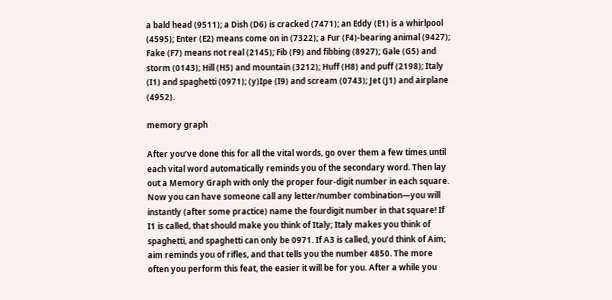a bald head (9511); a Dish (D6) is cracked (7471); an Eddy (E1) is a whirlpool (4595); Enter (E2) means come on in (7322); a Fur (F4)-bearing animal (9427); Fake (F7) means not real (2145); Fib (F9) and fibbing (8927); Gale (G5) and storm (0143); Hill (H5) and mountain (3212); Huff (H8) and puff (2198); Italy (I1) and spaghetti (0971); (y)Ipe (I9) and scream (0743); Jet (J1) and airplane (4952).

memory graph

After you’ve done this for all the vital words, go over them a few times until each vital word automatically reminds you of the secondary word. Then lay out a Memory Graph with only the proper four-digit number in each square. Now you can have someone call any letter/number combination—you will instantly (after some practice) name the fourdigit number in that square! If I1 is called, that should make you think of Italy; Italy makes you think of spaghetti, and spaghetti can only be 0971. If A3 is called, you’d think of Aim; aim reminds you of rifles, and that tells you the number 4850. The more often you perform this feat, the easier it will be for you. After a while you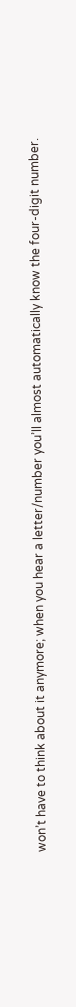won’t have to think about it anymore; when you hear a letter/number you’ll almost automatically know the four-digit number.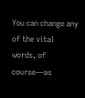You can change any of the vital words, of course—as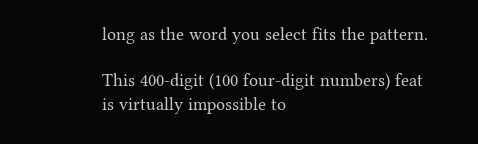long as the word you select fits the pattern.

This 400-digit (100 four-digit numbers) feat is virtually impossible to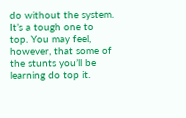do without the system. It’s a tough one to top. You may feel, however, that some of the stunts you’ll be learning do top it.